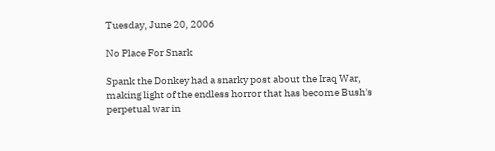Tuesday, June 20, 2006

No Place For Snark

Spank the Donkey had a snarky post about the Iraq War, making light of the endless horror that has become Bush's perpetual war in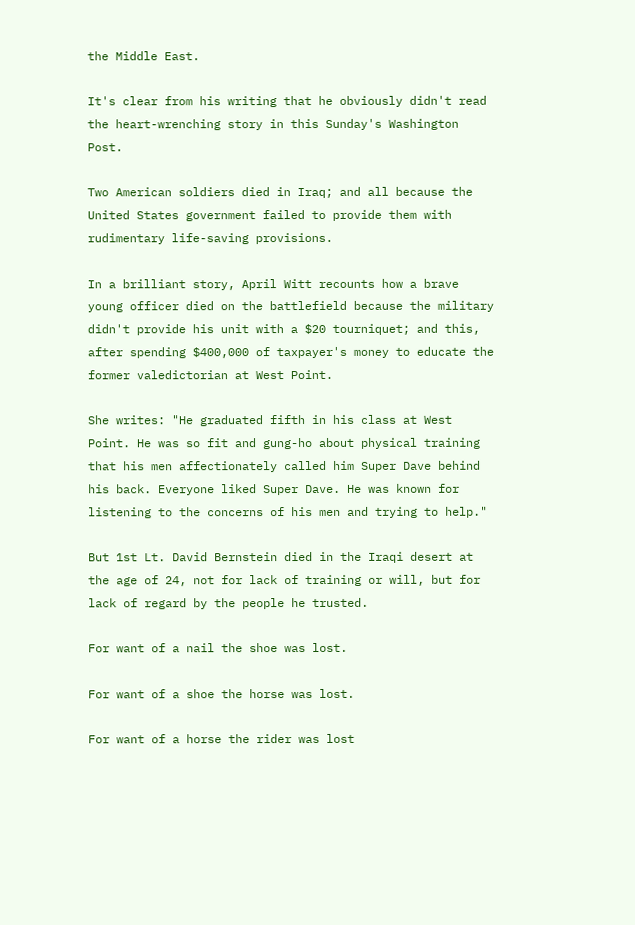the Middle East.

It's clear from his writing that he obviously didn't read the heart-wrenching story in this Sunday's Washington Post.

Two American soldiers died in Iraq; and all because the United States government failed to provide them with rudimentary life-saving provisions.

In a brilliant story, April Witt recounts how a brave young officer died on the battlefield because the military didn't provide his unit with a $20 tourniquet; and this, after spending $400,000 of taxpayer's money to educate the former valedictorian at West Point.

She writes: "He graduated fifth in his class at West Point. He was so fit and gung-ho about physical training that his men affectionately called him Super Dave behind his back. Everyone liked Super Dave. He was known for listening to the concerns of his men and trying to help."

But 1st Lt. David Bernstein died in the Iraqi desert at the age of 24, not for lack of training or will, but for lack of regard by the people he trusted.

For want of a nail the shoe was lost.

For want of a shoe the horse was lost.

For want of a horse the rider was lost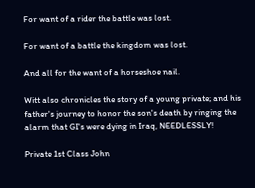For want of a rider the battle was lost.

For want of a battle the kingdom was lost.

And all for the want of a horseshoe nail.

Witt also chronicles the story of a young private; and his father's journey to honor the son's death by ringing the alarm that GI's were dying in Iraq, NEEDLESSLY!

Private 1st Class John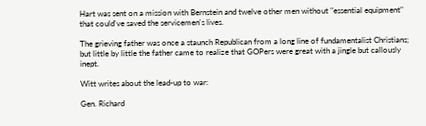Hart was sent on a mission with Bernstein and twelve other men without "essential equipment" that could've saved the servicemen's lives.

The grieving father was once a staunch Republican from a long line of fundamentalist Christians; but little by little the father came to realize that GOPers were great with a jingle but callously inept.

Witt writes about the lead-up to war:

Gen. Richard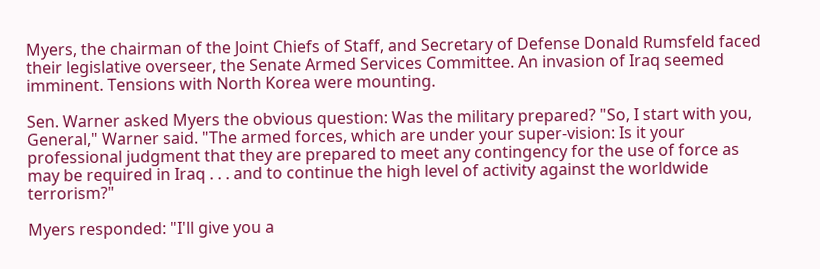Myers, the chairman of the Joint Chiefs of Staff, and Secretary of Defense Donald Rumsfeld faced their legislative overseer, the Senate Armed Services Committee. An invasion of Iraq seemed imminent. Tensions with North Korea were mounting.

Sen. Warner asked Myers the obvious question: Was the military prepared? "So, I start with you, General," Warner said. "The armed forces, which are under your super-vision: Is it your professional judgment that they are prepared to meet any contingency for the use of force as may be required in Iraq . . . and to continue the high level of activity against the worldwide terrorism?"

Myers responded: "I'll give you a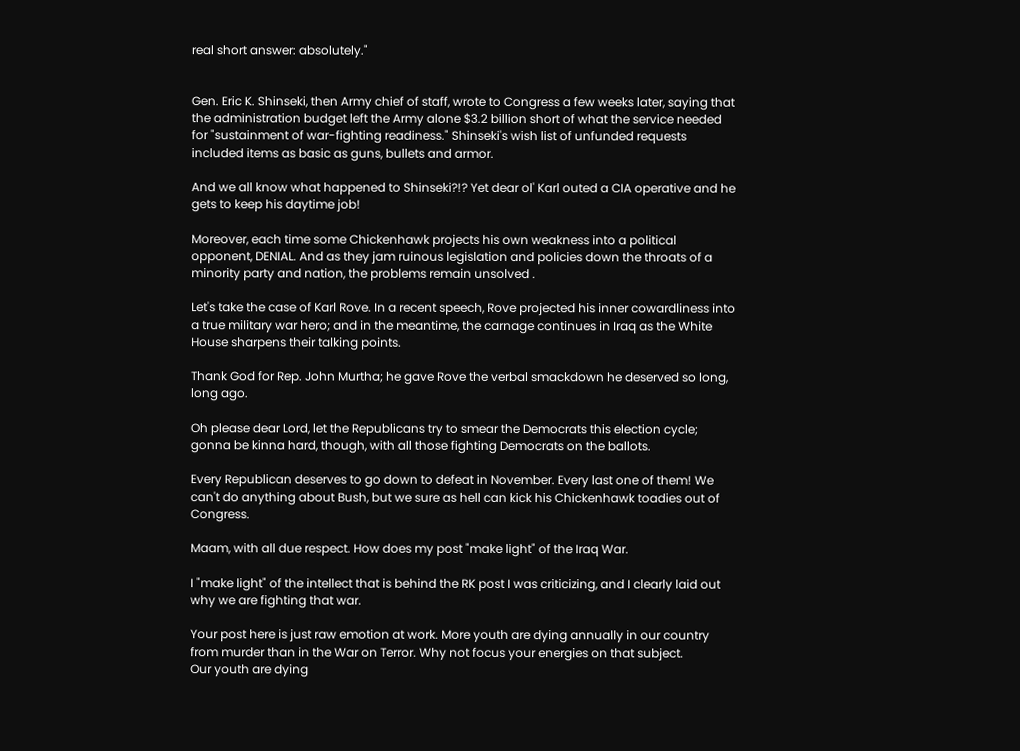real short answer: absolutely."


Gen. Eric K. Shinseki, then Army chief of staff, wrote to Congress a few weeks later, saying that the administration budget left the Army alone $3.2 billion short of what the service needed for "sustainment of war-fighting readiness." Shinseki's wish list of unfunded requests included items as basic as guns, bullets and armor.

And we all know what happened to Shinseki?!? Yet dear ol' Karl outed a CIA operative and he gets to keep his daytime job!

Moreover, each time some Chickenhawk projects his own weakness into a political opponent, DENIAL. And as they jam ruinous legislation and policies down the throats of a minority party and nation, the problems remain unsolved .

Let's take the case of Karl Rove. In a recent speech, Rove projected his inner cowardliness into a true military war hero; and in the meantime, the carnage continues in Iraq as the White House sharpens their talking points.

Thank God for Rep. John Murtha; he gave Rove the verbal smackdown he deserved so long, long ago.

Oh please dear Lord, let the Republicans try to smear the Democrats this election cycle; gonna be kinna hard, though, with all those fighting Democrats on the ballots.

Every Republican deserves to go down to defeat in November. Every last one of them! We can't do anything about Bush, but we sure as hell can kick his Chickenhawk toadies out of Congress.

Maam, with all due respect. How does my post "make light" of the Iraq War.

I "make light" of the intellect that is behind the RK post I was criticizing, and I clearly laid out why we are fighting that war.

Your post here is just raw emotion at work. More youth are dying annually in our country from murder than in the War on Terror. Why not focus your energies on that subject.
Our youth are dying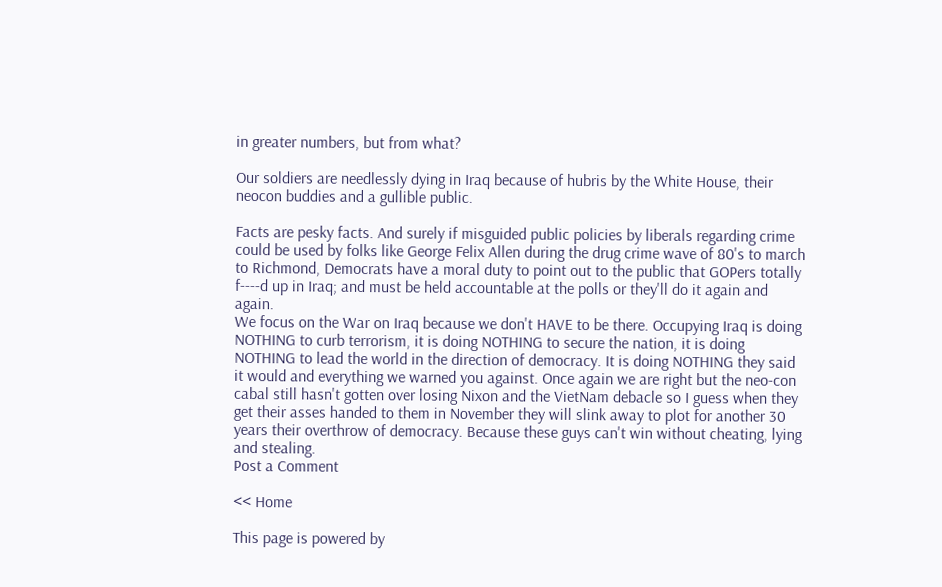in greater numbers, but from what?

Our soldiers are needlessly dying in Iraq because of hubris by the White House, their neocon buddies and a gullible public.

Facts are pesky facts. And surely if misguided public policies by liberals regarding crime could be used by folks like George Felix Allen during the drug crime wave of 80's to march to Richmond, Democrats have a moral duty to point out to the public that GOPers totally f----d up in Iraq; and must be held accountable at the polls or they'll do it again and again.
We focus on the War on Iraq because we don't HAVE to be there. Occupying Iraq is doing NOTHING to curb terrorism, it is doing NOTHING to secure the nation, it is doing NOTHING to lead the world in the direction of democracy. It is doing NOTHING they said it would and everything we warned you against. Once again we are right but the neo-con cabal still hasn't gotten over losing Nixon and the VietNam debacle so I guess when they get their asses handed to them in November they will slink away to plot for another 30 years their overthrow of democracy. Because these guys can't win without cheating, lying and stealing.
Post a Comment

<< Home

This page is powered by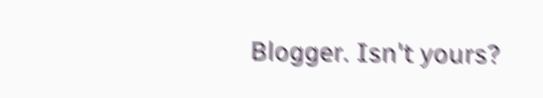Blogger. Isn't yours?